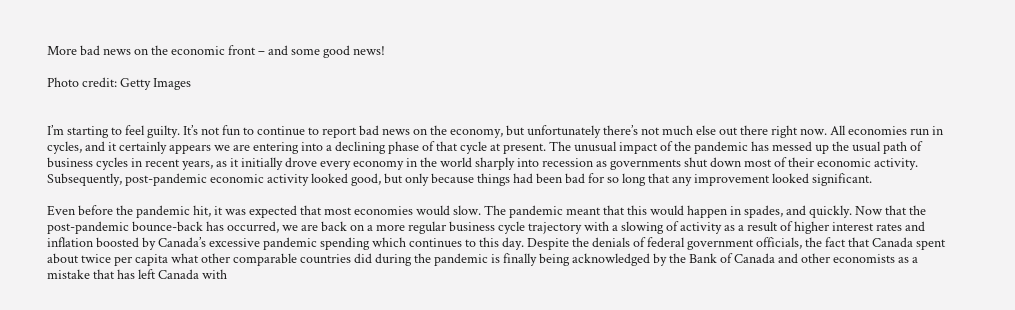More bad news on the economic front – and some good news!

Photo credit: Getty Images


I’m starting to feel guilty. It’s not fun to continue to report bad news on the economy, but unfortunately there’s not much else out there right now. All economies run in cycles, and it certainly appears we are entering into a declining phase of that cycle at present. The unusual impact of the pandemic has messed up the usual path of business cycles in recent years, as it initially drove every economy in the world sharply into recession as governments shut down most of their economic activity. Subsequently, post-pandemic economic activity looked good, but only because things had been bad for so long that any improvement looked significant.

Even before the pandemic hit, it was expected that most economies would slow. The pandemic meant that this would happen in spades, and quickly. Now that the post-pandemic bounce-back has occurred, we are back on a more regular business cycle trajectory with a slowing of activity as a result of higher interest rates and inflation boosted by Canada’s excessive pandemic spending which continues to this day. Despite the denials of federal government officials, the fact that Canada spent about twice per capita what other comparable countries did during the pandemic is finally being acknowledged by the Bank of Canada and other economists as a mistake that has left Canada with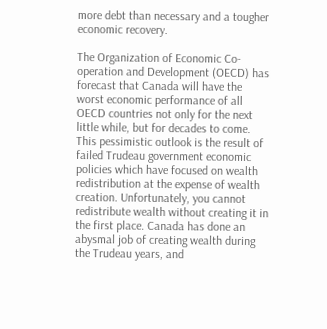more debt than necessary and a tougher economic recovery.

The Organization of Economic Co-operation and Development (OECD) has forecast that Canada will have the worst economic performance of all OECD countries not only for the next little while, but for decades to come. This pessimistic outlook is the result of failed Trudeau government economic policies which have focused on wealth redistribution at the expense of wealth creation. Unfortunately, you cannot redistribute wealth without creating it in the first place. Canada has done an abysmal job of creating wealth during the Trudeau years, and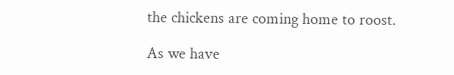the chickens are coming home to roost.

As we have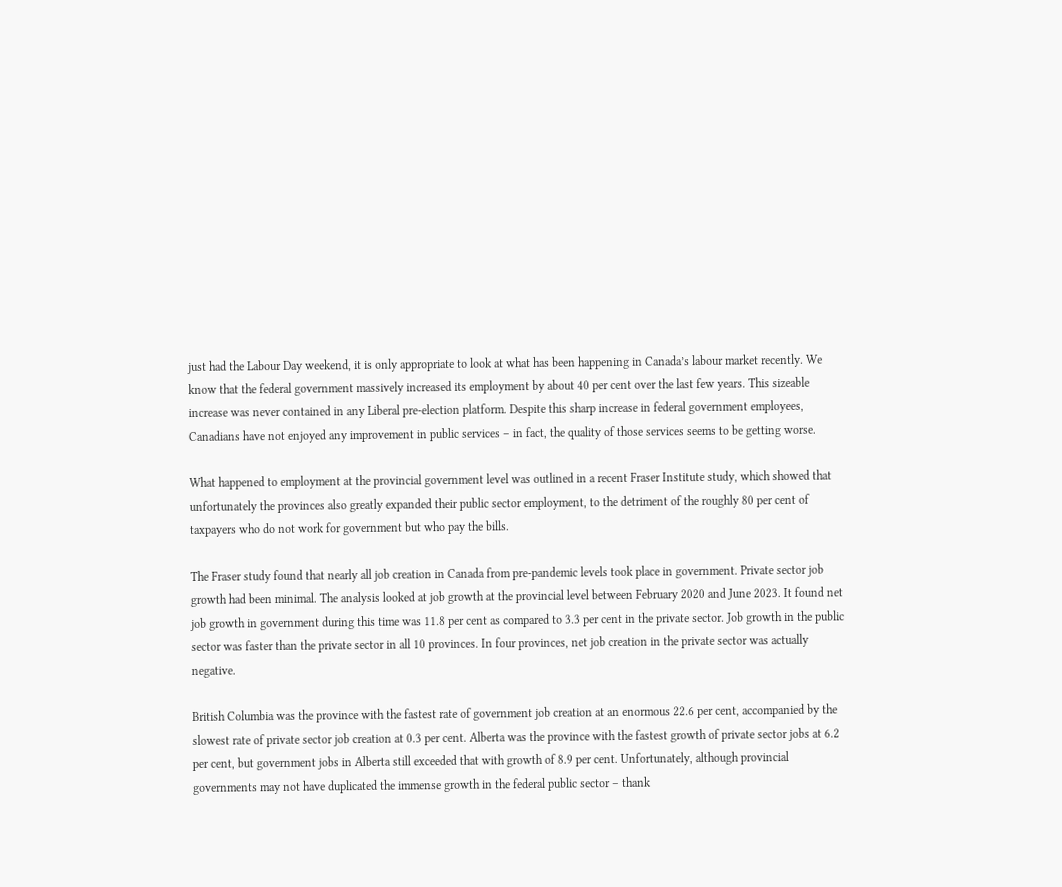just had the Labour Day weekend, it is only appropriate to look at what has been happening in Canada’s labour market recently. We know that the federal government massively increased its employment by about 40 per cent over the last few years. This sizeable increase was never contained in any Liberal pre-election platform. Despite this sharp increase in federal government employees, Canadians have not enjoyed any improvement in public services – in fact, the quality of those services seems to be getting worse.

What happened to employment at the provincial government level was outlined in a recent Fraser Institute study, which showed that unfortunately the provinces also greatly expanded their public sector employment, to the detriment of the roughly 80 per cent of taxpayers who do not work for government but who pay the bills.

The Fraser study found that nearly all job creation in Canada from pre-pandemic levels took place in government. Private sector job growth had been minimal. The analysis looked at job growth at the provincial level between February 2020 and June 2023. It found net job growth in government during this time was 11.8 per cent as compared to 3.3 per cent in the private sector. Job growth in the public sector was faster than the private sector in all 10 provinces. In four provinces, net job creation in the private sector was actually negative.

British Columbia was the province with the fastest rate of government job creation at an enormous 22.6 per cent, accompanied by the slowest rate of private sector job creation at 0.3 per cent. Alberta was the province with the fastest growth of private sector jobs at 6.2 per cent, but government jobs in Alberta still exceeded that with growth of 8.9 per cent. Unfortunately, although provincial governments may not have duplicated the immense growth in the federal public sector – thank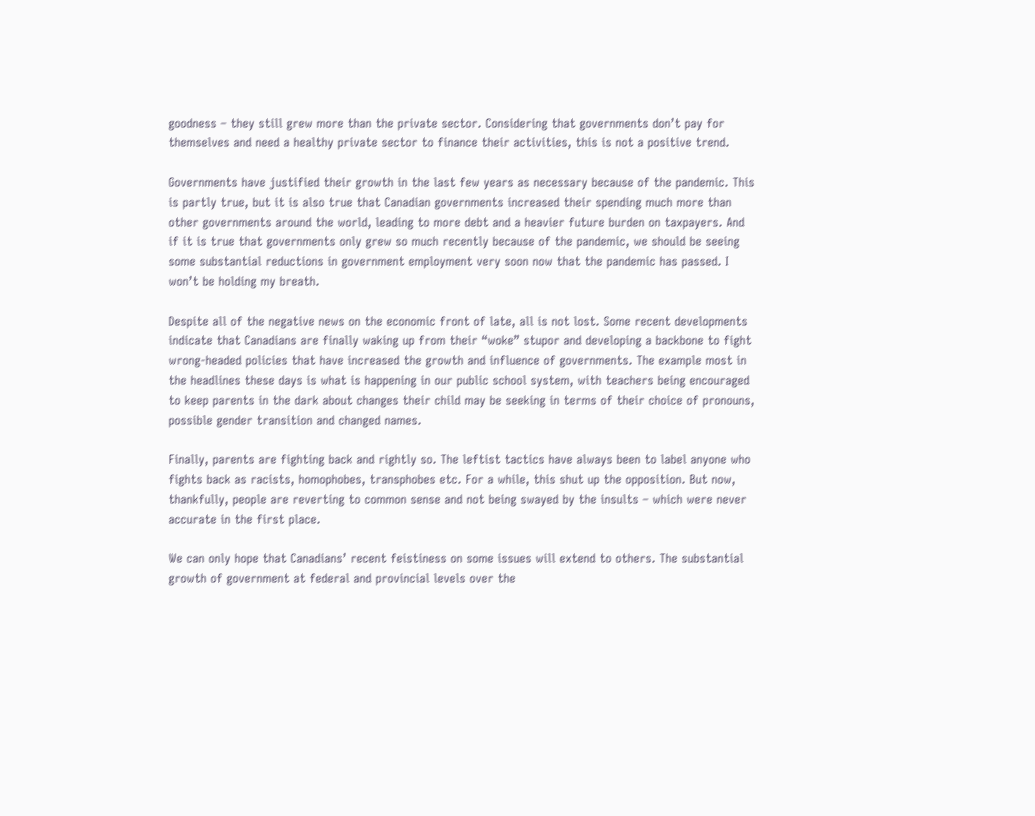goodness – they still grew more than the private sector. Considering that governments don’t pay for themselves and need a healthy private sector to finance their activities, this is not a positive trend.

Governments have justified their growth in the last few years as necessary because of the pandemic. This is partly true, but it is also true that Canadian governments increased their spending much more than other governments around the world, leading to more debt and a heavier future burden on taxpayers. And if it is true that governments only grew so much recently because of the pandemic, we should be seeing some substantial reductions in government employment very soon now that the pandemic has passed. I won’t be holding my breath.

Despite all of the negative news on the economic front of late, all is not lost. Some recent developments indicate that Canadians are finally waking up from their “woke” stupor and developing a backbone to fight wrong-headed policies that have increased the growth and influence of governments. The example most in the headlines these days is what is happening in our public school system, with teachers being encouraged to keep parents in the dark about changes their child may be seeking in terms of their choice of pronouns, possible gender transition and changed names.

Finally, parents are fighting back and rightly so. The leftist tactics have always been to label anyone who fights back as racists, homophobes, transphobes etc. For a while, this shut up the opposition. But now, thankfully, people are reverting to common sense and not being swayed by the insults – which were never accurate in the first place.

We can only hope that Canadians’ recent feistiness on some issues will extend to others. The substantial growth of government at federal and provincial levels over the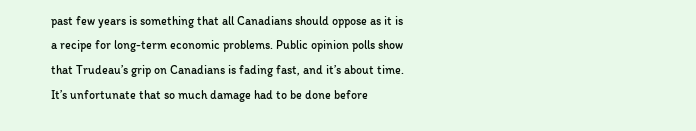past few years is something that all Canadians should oppose as it is a recipe for long-term economic problems. Public opinion polls show that Trudeau’s grip on Canadians is fading fast, and it’s about time. It’s unfortunate that so much damage had to be done before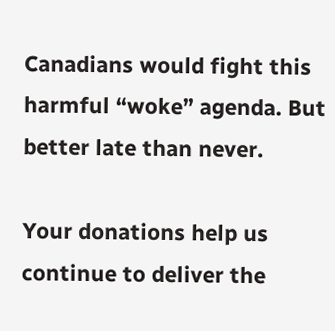Canadians would fight this harmful “woke” agenda. But better late than never.

Your donations help us continue to deliver the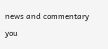news and commentary you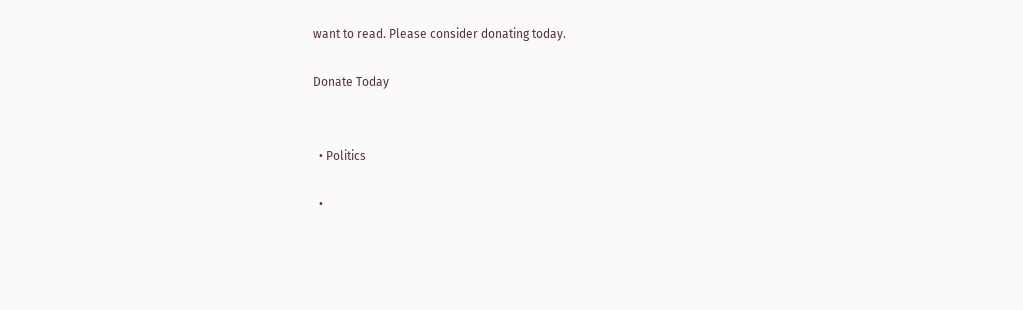want to read. Please consider donating today.

Donate Today


  • Politics

  •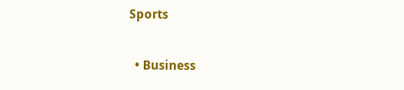Sports

  • Business